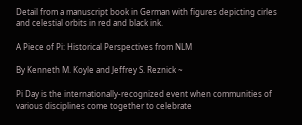Detail from a manuscript book in German with figures depicting cirles and celestial orbits in red and black ink.

A Piece of Pi: Historical Perspectives from NLM

By Kenneth M. Koyle and Jeffrey S. Reznick ~

Pi Day is the internationally-recognized event when communities of various disciplines come together to celebrate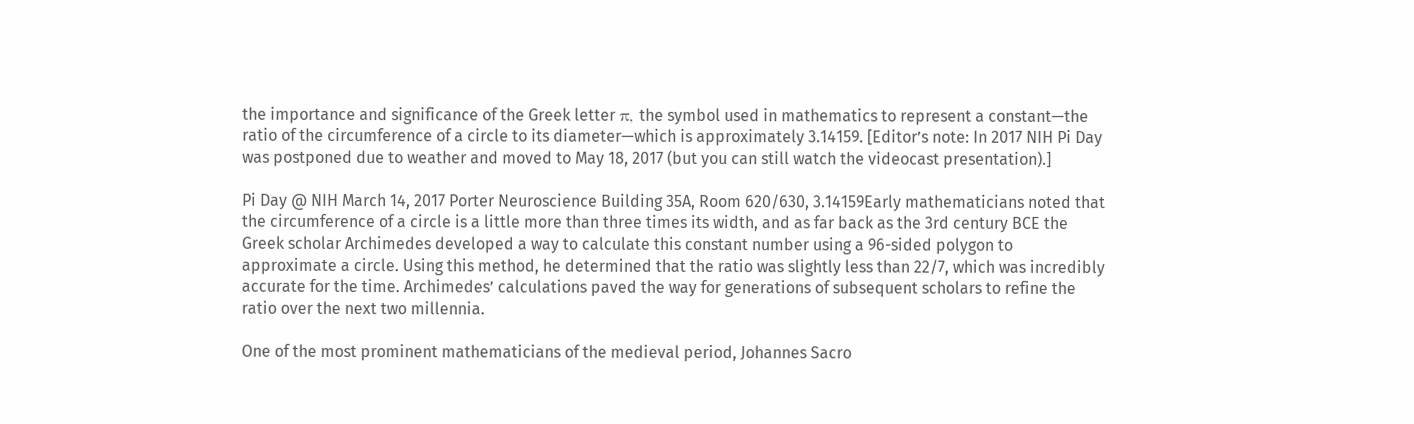the importance and significance of the Greek letter π, the symbol used in mathematics to represent a constant—the ratio of the circumference of a circle to its diameter—which is approximately 3.14159. [Editor’s note: In 2017 NIH Pi Day was postponed due to weather and moved to May 18, 2017 (but you can still watch the videocast presentation).]

Pi Day @ NIH March 14, 2017 Porter Neuroscience Building 35A, Room 620/630, 3.14159Early mathematicians noted that the circumference of a circle is a little more than three times its width, and as far back as the 3rd century BCE the Greek scholar Archimedes developed a way to calculate this constant number using a 96-sided polygon to approximate a circle. Using this method, he determined that the ratio was slightly less than 22/7, which was incredibly accurate for the time. Archimedes’ calculations paved the way for generations of subsequent scholars to refine the ratio over the next two millennia.

One of the most prominent mathematicians of the medieval period, Johannes Sacro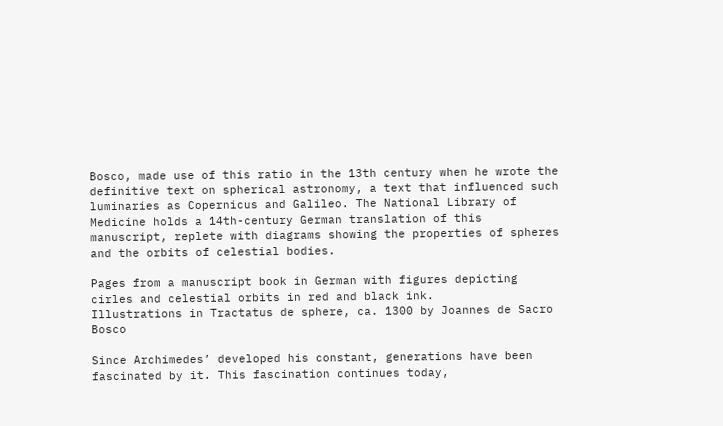Bosco, made use of this ratio in the 13th century when he wrote the definitive text on spherical astronomy, a text that influenced such luminaries as Copernicus and Galileo. The National Library of Medicine holds a 14th-century German translation of this manuscript, replete with diagrams showing the properties of spheres and the orbits of celestial bodies.

Pages from a manuscript book in German with figures depicting cirles and celestial orbits in red and black ink.
Illustrations in Tractatus de sphere, ca. 1300 by Joannes de Sacro Bosco

Since Archimedes’ developed his constant, generations have been fascinated by it. This fascination continues today,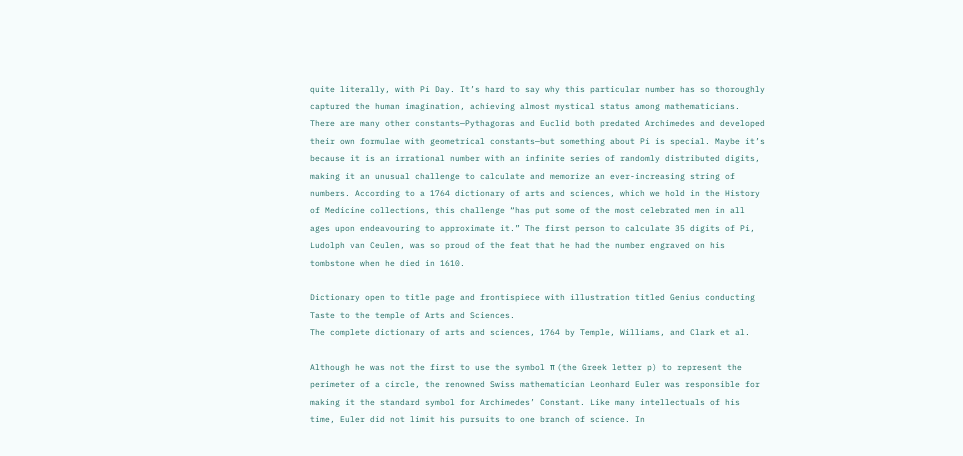quite literally, with Pi Day. It’s hard to say why this particular number has so thoroughly captured the human imagination, achieving almost mystical status among mathematicians. There are many other constants—Pythagoras and Euclid both predated Archimedes and developed their own formulae with geometrical constants—but something about Pi is special. Maybe it’s because it is an irrational number with an infinite series of randomly distributed digits, making it an unusual challenge to calculate and memorize an ever-increasing string of numbers. According to a 1764 dictionary of arts and sciences, which we hold in the History of Medicine collections, this challenge “has put some of the most celebrated men in all ages upon endeavouring to approximate it.” The first person to calculate 35 digits of Pi, Ludolph van Ceulen, was so proud of the feat that he had the number engraved on his tombstone when he died in 1610.

Dictionary open to title page and frontispiece with illustration titled Genius conducting Taste to the temple of Arts and Sciences.
The complete dictionary of arts and sciences, 1764 by Temple, Williams, and Clark et al.

Although he was not the first to use the symbol π (the Greek letter p) to represent the perimeter of a circle, the renowned Swiss mathematician Leonhard Euler was responsible for making it the standard symbol for Archimedes’ Constant. Like many intellectuals of his time, Euler did not limit his pursuits to one branch of science. In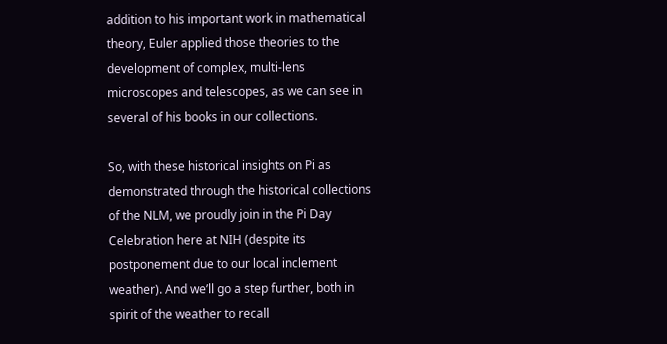addition to his important work in mathematical theory, Euler applied those theories to the development of complex, multi-lens microscopes and telescopes, as we can see in several of his books in our collections.

So, with these historical insights on Pi as demonstrated through the historical collections of the NLM, we proudly join in the Pi Day Celebration here at NIH (despite its postponement due to our local inclement weather). And we’ll go a step further, both in spirit of the weather to recall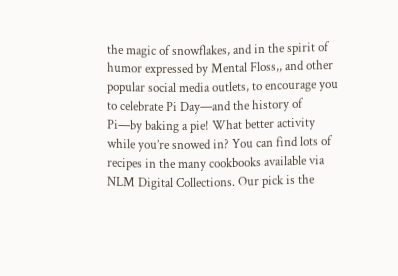the magic of snowflakes, and in the spirit of humor expressed by Mental Floss,, and other popular social media outlets, to encourage you to celebrate Pi Day—and the history of Pi—by baking a pie! What better activity while you’re snowed in? You can find lots of recipes in the many cookbooks available via NLM Digital Collections. Our pick is the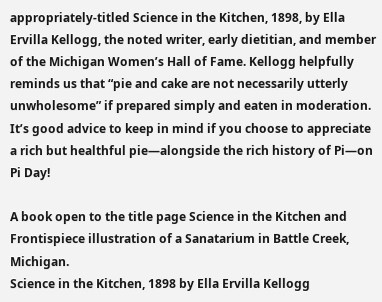appropriately-titled Science in the Kitchen, 1898, by Ella Ervilla Kellogg, the noted writer, early dietitian, and member of the Michigan Women’s Hall of Fame. Kellogg helpfully reminds us that “pie and cake are not necessarily utterly unwholesome” if prepared simply and eaten in moderation. It’s good advice to keep in mind if you choose to appreciate a rich but healthful pie—alongside the rich history of Pi—on Pi Day!

A book open to the title page Science in the Kitchen and Frontispiece illustration of a Sanatarium in Battle Creek, Michigan.
Science in the Kitchen, 1898 by Ella Ervilla Kellogg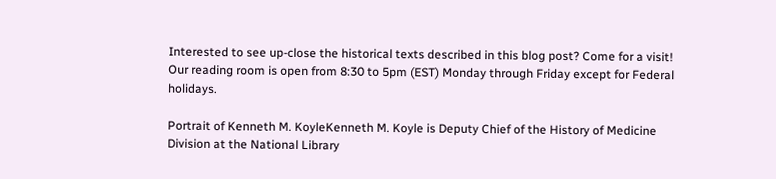Interested to see up-close the historical texts described in this blog post? Come for a visit! Our reading room is open from 8:30 to 5pm (EST) Monday through Friday except for Federal holidays.

Portrait of Kenneth M. KoyleKenneth M. Koyle is Deputy Chief of the History of Medicine Division at the National Library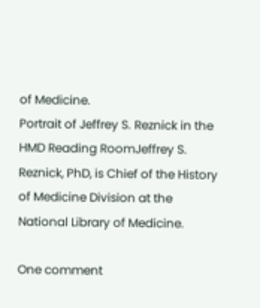of Medicine.
Portrait of Jeffrey S. Reznick in the HMD Reading RoomJeffrey S. Reznick, PhD, is Chief of the History of Medicine Division at the National Library of Medicine.

One comment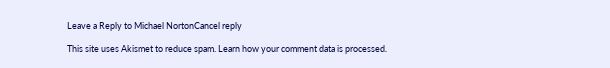Leave a Reply to Michael NortonCancel reply

This site uses Akismet to reduce spam. Learn how your comment data is processed.